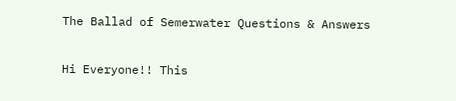The Ballad of Semerwater Questions & Answers

Hi Everyone!! This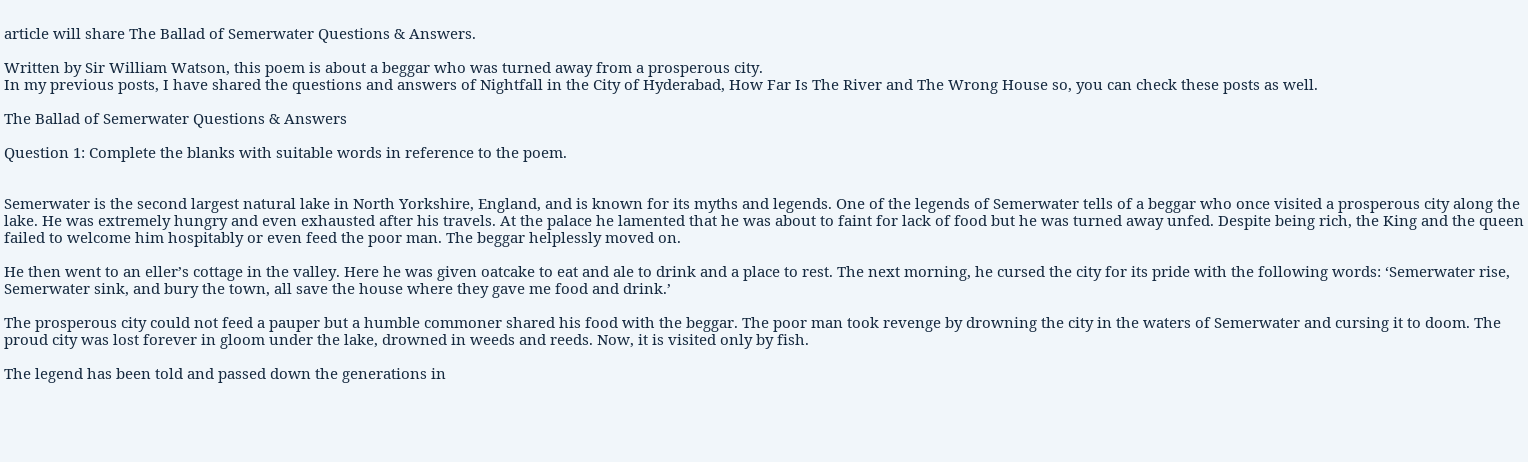article will share The Ballad of Semerwater Questions & Answers.

Written by Sir William Watson, this poem is about a beggar who was turned away from a prosperous city.
In my previous posts, I have shared the questions and answers of Nightfall in the City of Hyderabad, How Far Is The River and The Wrong House so, you can check these posts as well.

The Ballad of Semerwater Questions & Answers

Question 1: Complete the blanks with suitable words in reference to the poem.


Semerwater is the second largest natural lake in North Yorkshire, England, and is known for its myths and legends. One of the legends of Semerwater tells of a beggar who once visited a prosperous city along the lake. He was extremely hungry and even exhausted after his travels. At the palace he lamented that he was about to faint for lack of food but he was turned away unfed. Despite being rich, the King and the queen failed to welcome him hospitably or even feed the poor man. The beggar helplessly moved on.

He then went to an eller’s cottage in the valley. Here he was given oatcake to eat and ale to drink and a place to rest. The next morning, he cursed the city for its pride with the following words: ‘Semerwater rise, Semerwater sink, and bury the town, all save the house where they gave me food and drink.’

The prosperous city could not feed a pauper but a humble commoner shared his food with the beggar. The poor man took revenge by drowning the city in the waters of Semerwater and cursing it to doom. The proud city was lost forever in gloom under the lake, drowned in weeds and reeds. Now, it is visited only by fish.

The legend has been told and passed down the generations in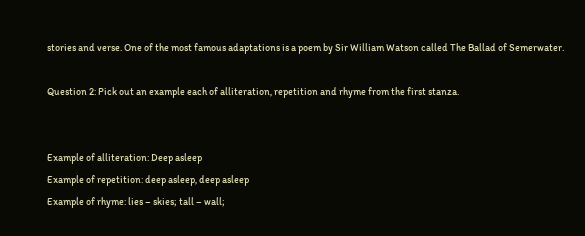stories and verse. One of the most famous adaptations is a poem by Sir William Watson called The Ballad of Semerwater.

Question 2: Pick out an example each of alliteration, repetition and rhyme from the first stanza.


Example of alliteration: Deep asleep
Example of repetition: deep asleep, deep asleep
Example of rhyme: lies – skies; tall – wall;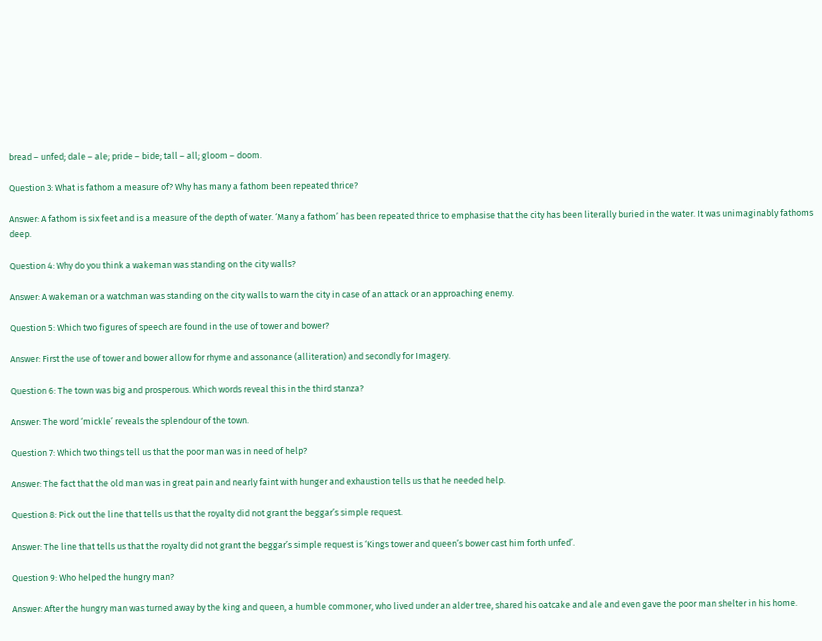bread – unfed; dale – ale; pride – bide; tall – all; gloom – doom.

Question 3: What is fathom a measure of? Why has many a fathom been repeated thrice?

Answer: A fathom is six feet and is a measure of the depth of water. ‘Many a fathom’ has been repeated thrice to emphasise that the city has been literally buried in the water. It was unimaginably fathoms deep.

Question 4: Why do you think a wakeman was standing on the city walls?

Answer: A wakeman or a watchman was standing on the city walls to warn the city in case of an attack or an approaching enemy.

Question 5: Which two figures of speech are found in the use of tower and bower?

Answer: First the use of tower and bower allow for rhyme and assonance (alliteration) and secondly for Imagery.

Question 6: The town was big and prosperous. Which words reveal this in the third stanza?

Answer: The word ‘mickle’ reveals the splendour of the town.

Question 7: Which two things tell us that the poor man was in need of help?

Answer: The fact that the old man was in great pain and nearly faint with hunger and exhaustion tells us that he needed help.

Question 8: Pick out the line that tells us that the royalty did not grant the beggar’s simple request.

Answer: The line that tells us that the royalty did not grant the beggar’s simple request is ‘Kings tower and queen’s bower cast him forth unfed’.

Question 9: Who helped the hungry man?

Answer: After the hungry man was turned away by the king and queen, a humble commoner, who lived under an alder tree, shared his oatcake and ale and even gave the poor man shelter in his home.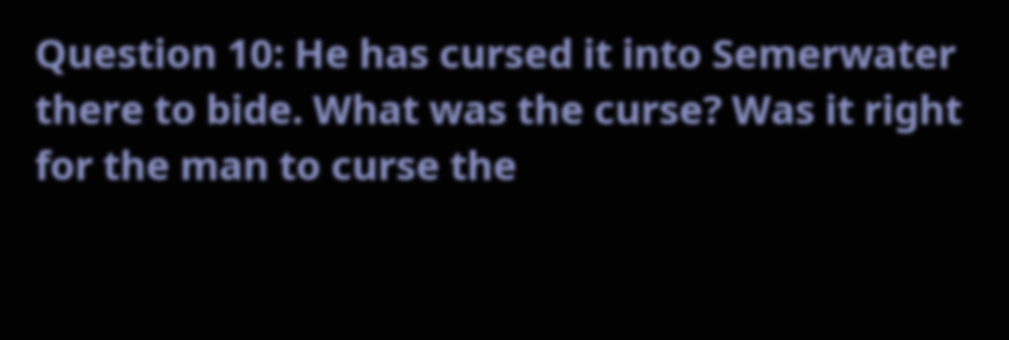Question 10: He has cursed it into Semerwater there to bide. What was the curse? Was it right for the man to curse the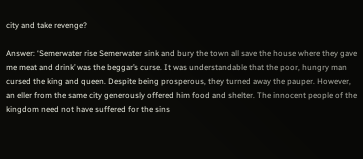city and take revenge?

Answer: ‘Semerwater rise Semerwater sink and bury the town all save the house where they gave me meat and drink’ was the beggar’s curse. It was understandable that the poor, hungry man cursed the king and queen. Despite being prosperous, they turned away the pauper. However, an eller from the same city generously offered him food and shelter. The innocent people of the kingdom need not have suffered for the sins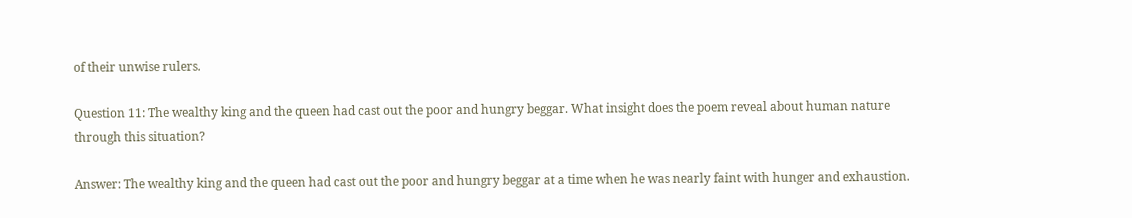of their unwise rulers.

Question 11: The wealthy king and the queen had cast out the poor and hungry beggar. What insight does the poem reveal about human nature through this situation?

Answer: The wealthy king and the queen had cast out the poor and hungry beggar at a time when he was nearly faint with hunger and exhaustion.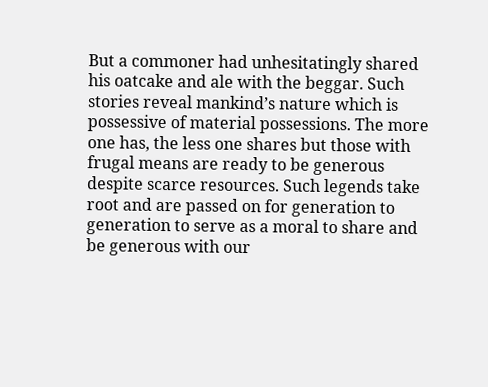But a commoner had unhesitatingly shared his oatcake and ale with the beggar. Such stories reveal mankind’s nature which is possessive of material possessions. The more one has, the less one shares but those with frugal means are ready to be generous despite scarce resources. Such legends take root and are passed on for generation to generation to serve as a moral to share and be generous with our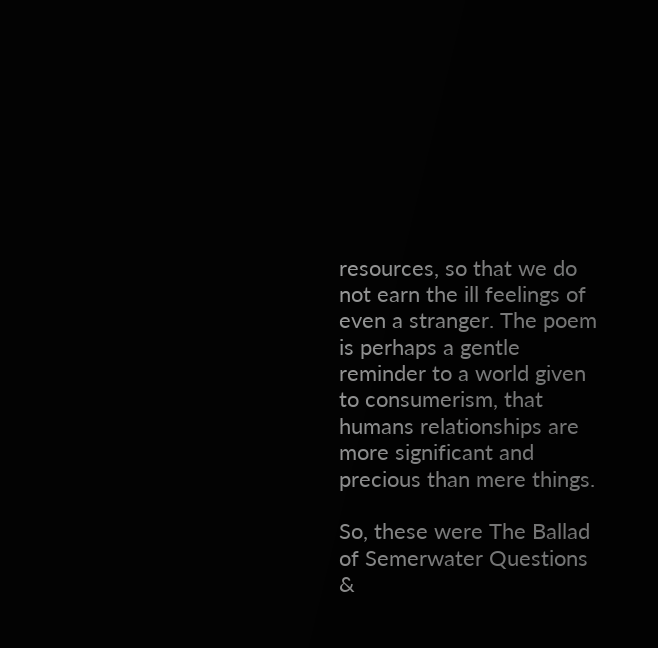resources, so that we do not earn the ill feelings of even a stranger. The poem is perhaps a gentle reminder to a world given to consumerism, that humans relationships are more significant and precious than mere things.

So, these were The Ballad of Semerwater Questions &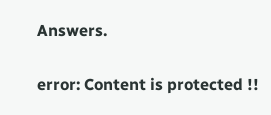Answers.

error: Content is protected !!